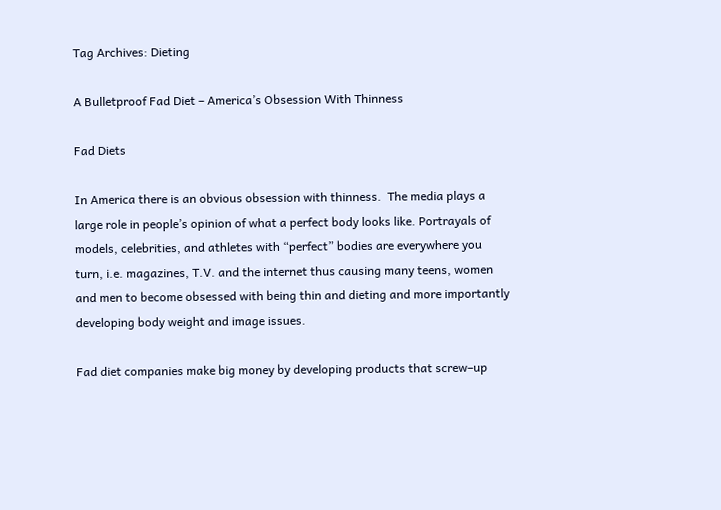Tag Archives: Dieting

A Bulletproof Fad Diet – America’s Obsession With Thinness

Fad Diets

In America there is an obvious obsession with thinness.  The media plays a large role in people’s opinion of what a perfect body looks like. Portrayals of models, celebrities, and athletes with “perfect” bodies are everywhere you turn, i.e. magazines, T.V. and the internet thus causing many teens, women and men to become obsessed with being thin and dieting and more importantly developing body weight and image issues.

Fad diet companies make big money by developing products that screw–up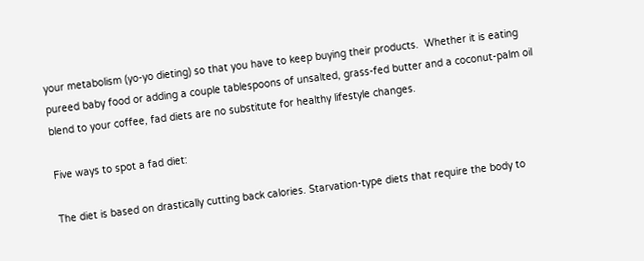your metabolism (yo-yo dieting) so that you have to keep buying their products.  Whether it is eating pureed baby food or adding a couple tablespoons of unsalted, grass-fed butter and a coconut-palm oil blend to your coffee, fad diets are no substitute for healthy lifestyle changes.

Five ways to spot a fad diet:

The diet is based on drastically cutting back calories. Starvation-type diets that require the body to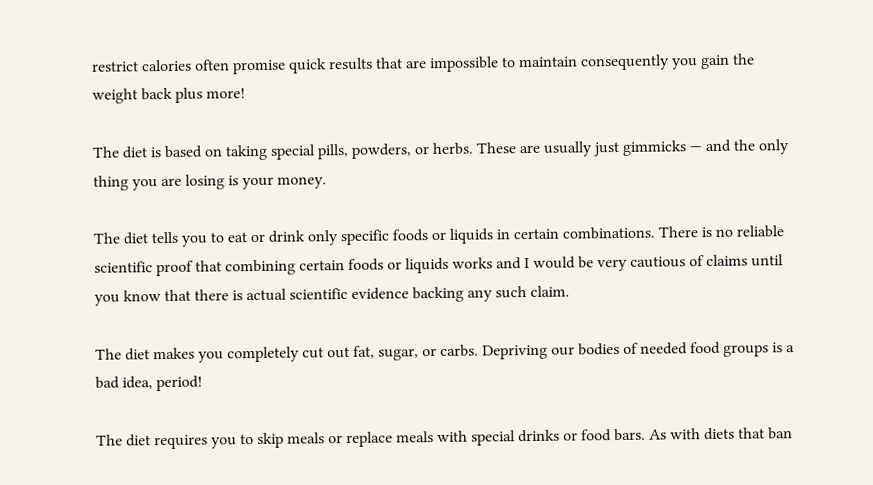restrict calories often promise quick results that are impossible to maintain consequently you gain the weight back plus more!

The diet is based on taking special pills, powders, or herbs. These are usually just gimmicks — and the only thing you are losing is your money.

The diet tells you to eat or drink only specific foods or liquids in certain combinations. There is no reliable scientific proof that combining certain foods or liquids works and I would be very cautious of claims until you know that there is actual scientific evidence backing any such claim.

The diet makes you completely cut out fat, sugar, or carbs. Depriving our bodies of needed food groups is a bad idea, period!

The diet requires you to skip meals or replace meals with special drinks or food bars. As with diets that ban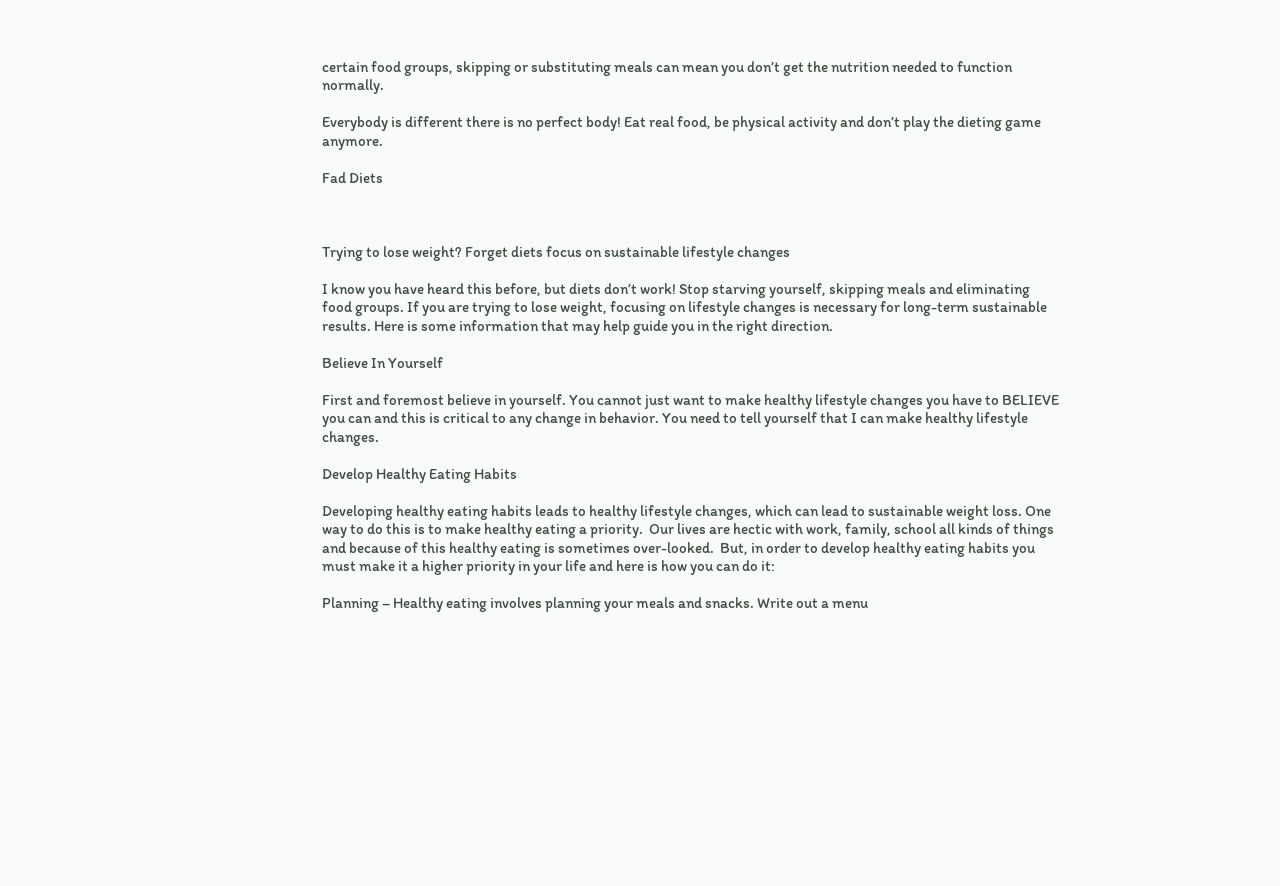certain food groups, skipping or substituting meals can mean you don’t get the nutrition needed to function normally.

Everybody is different there is no perfect body! Eat real food, be physical activity and don’t play the dieting game anymore.

Fad Diets



Trying to lose weight? Forget diets focus on sustainable lifestyle changes

I know you have heard this before, but diets don’t work! Stop starving yourself, skipping meals and eliminating food groups. If you are trying to lose weight, focusing on lifestyle changes is necessary for long-term sustainable results. Here is some information that may help guide you in the right direction.

Believe In Yourself

First and foremost believe in yourself. You cannot just want to make healthy lifestyle changes you have to BELIEVE you can and this is critical to any change in behavior. You need to tell yourself that I can make healthy lifestyle changes.

Develop Healthy Eating Habits

Developing healthy eating habits leads to healthy lifestyle changes, which can lead to sustainable weight loss. One way to do this is to make healthy eating a priority.  Our lives are hectic with work, family, school all kinds of things and because of this healthy eating is sometimes over-looked.  But, in order to develop healthy eating habits you must make it a higher priority in your life and here is how you can do it:

Planning – Healthy eating involves planning your meals and snacks. Write out a menu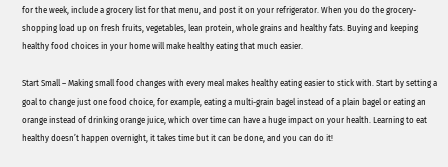for the week, include a grocery list for that menu, and post it on your refrigerator. When you do the grocery-shopping load up on fresh fruits, vegetables, lean protein, whole grains and healthy fats. Buying and keeping healthy food choices in your home will make healthy eating that much easier.

Start Small – Making small food changes with every meal makes healthy eating easier to stick with. Start by setting a goal to change just one food choice, for example, eating a multi-grain bagel instead of a plain bagel or eating an orange instead of drinking orange juice, which over time can have a huge impact on your health. Learning to eat healthy doesn’t happen overnight, it takes time but it can be done, and you can do it!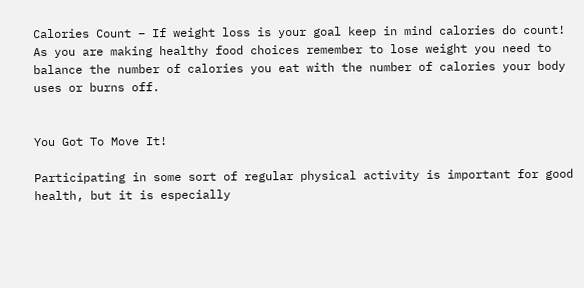Calories Count – If weight loss is your goal keep in mind calories do count!  As you are making healthy food choices remember to lose weight you need to balance the number of calories you eat with the number of calories your body uses or burns off.


You Got To Move It!

Participating in some sort of regular physical activity is important for good health, but it is especially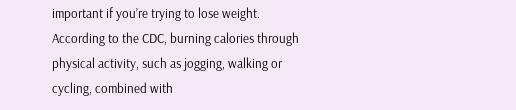important if you’re trying to lose weight. According to the CDC, burning calories through physical activity, such as jogging, walking or cycling, combined with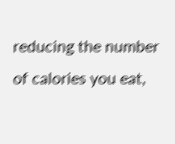reducing the number of calories you eat,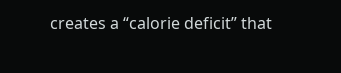creates a “calorie deficit” that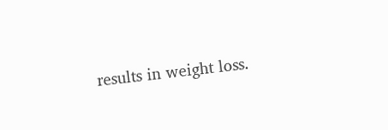results in weight loss.